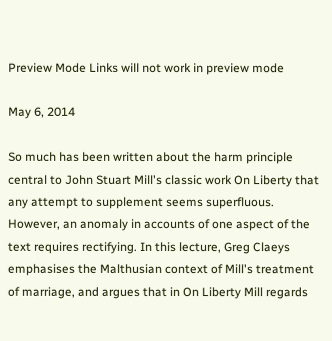Preview Mode Links will not work in preview mode

May 6, 2014

So much has been written about the harm principle central to John Stuart Mill's classic work On Liberty that any attempt to supplement seems superfluous. However, an anomaly in accounts of one aspect of the text requires rectifying. In this lecture, Greg Claeys emphasises the Malthusian context of Mill's treatment of marriage, and argues that in On Liberty Mill regards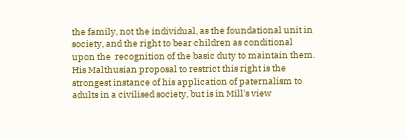the family, not the individual, as the foundational unit in society, and the right to bear children as conditional upon the  recognition of the basic duty to maintain them. His Malthusian proposal to restrict this right is the strongest instance of his application of paternalism to adults in a civilised society, but is in Mill's view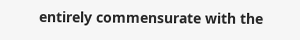entirely commensurate with the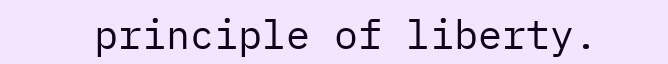principle of liberty.